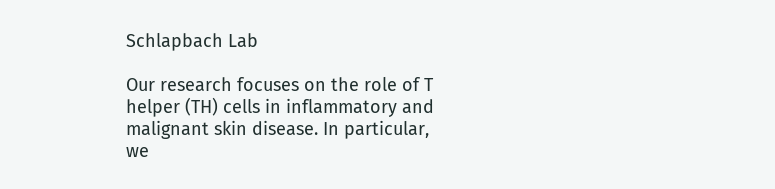Schlapbach Lab

Our research focuses on the role of T helper (TH) cells in inflammatory and malignant skin disease. In particular, we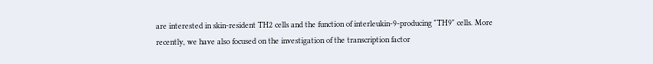are interested in skin-resident TH2 cells and the function of interleukin-9-producing "TH9" cells. More recently, we have also focused on the investigation of the transcription factor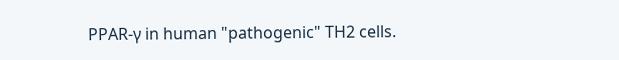PPAR-γ in human "pathogenic" TH2 cells.